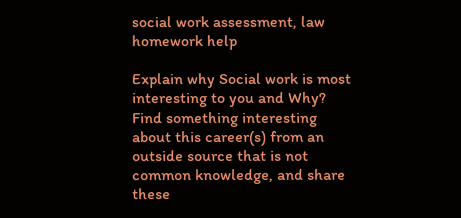social work assessment, law homework help

Explain why Social work is most interesting to you and Why? Find something interesting about this career(s) from an outside source that is not common knowledge, and share these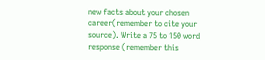new facts about your chosen career(remember to cite your source). Write a 75 to 150 word response (remember this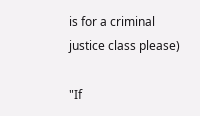is for a criminal justice class please)

"If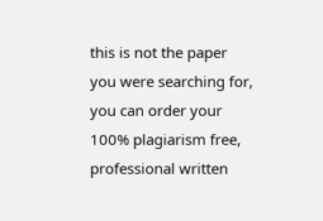this is not the paper you were searching for, you can order your 100% plagiarism free, professional written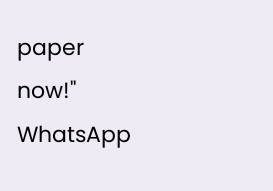paper now!"
WhatsApp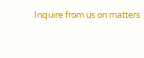Inquire from us on matters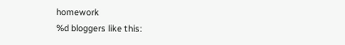homework
%d bloggers like this: